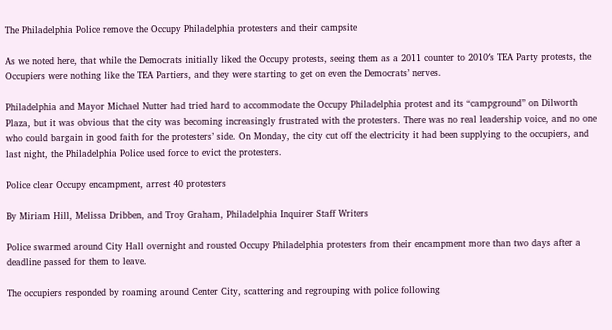The Philadelphia Police remove the Occupy Philadelphia protesters and their campsite

As we noted here, that while the Democrats initially liked the Occupy protests, seeing them as a 2011 counter to 2010′s TEA Party protests, the Occupiers were nothing like the TEA Partiers, and they were starting to get on even the Democrats’ nerves.

Philadelphia and Mayor Michael Nutter had tried hard to accommodate the Occupy Philadelphia protest and its “campground” on Dilworth Plaza, but it was obvious that the city was becoming increasingly frustrated with the protesters. There was no real leadership voice, and no one who could bargain in good faith for the protesters’ side. On Monday, the city cut off the electricity it had been supplying to the occupiers, and last night, the Philadelphia Police used force to evict the protesters.

Police clear Occupy encampment, arrest 40 protesters

By Miriam Hill, Melissa Dribben, and Troy Graham, Philadelphia Inquirer Staff Writers

Police swarmed around City Hall overnight and rousted Occupy Philadelphia protesters from their encampment more than two days after a deadline passed for them to leave.

The occupiers responded by roaming around Center City, scattering and regrouping with police following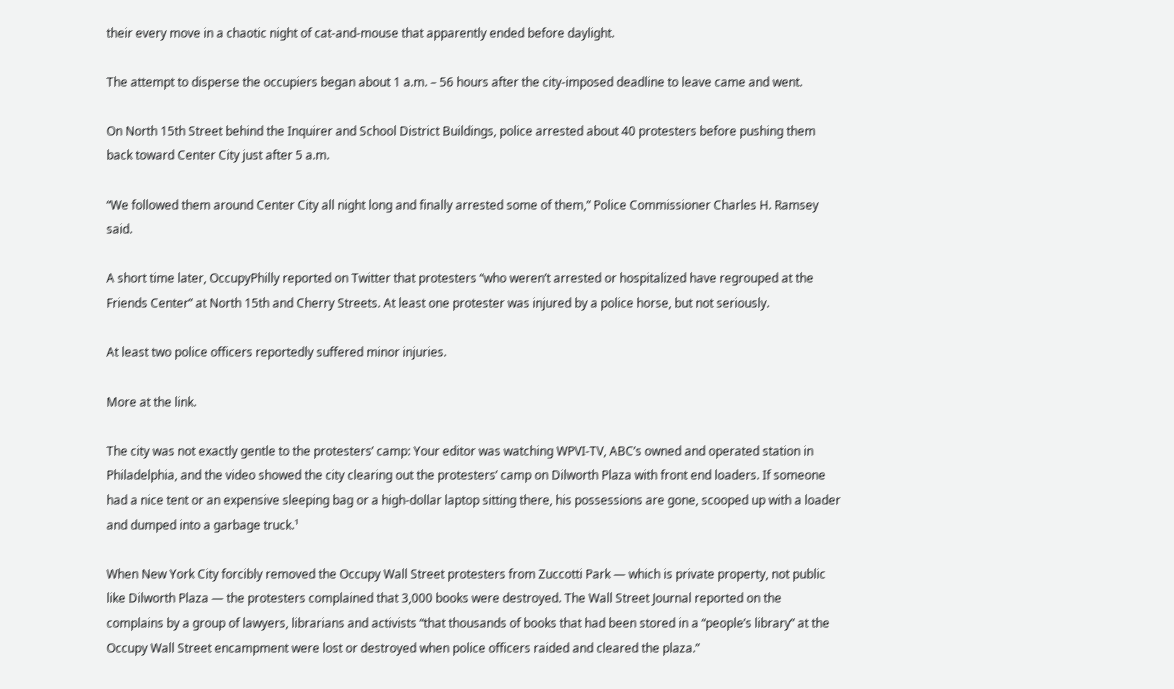their every move in a chaotic night of cat-and-mouse that apparently ended before daylight.

The attempt to disperse the occupiers began about 1 a.m. – 56 hours after the city-imposed deadline to leave came and went.

On North 15th Street behind the Inquirer and School District Buildings, police arrested about 40 protesters before pushing them back toward Center City just after 5 a.m.

“We followed them around Center City all night long and finally arrested some of them,” Police Commissioner Charles H. Ramsey said.

A short time later, OccupyPhilly reported on Twitter that protesters “who weren’t arrested or hospitalized have regrouped at the Friends Center” at North 15th and Cherry Streets. At least one protester was injured by a police horse, but not seriously.

At least two police officers reportedly suffered minor injuries.

More at the link.

The city was not exactly gentle to the protesters’ camp: Your editor was watching WPVI-TV, ABC’s owned and operated station in Philadelphia, and the video showed the city clearing out the protesters’ camp on Dilworth Plaza with front end loaders. If someone had a nice tent or an expensive sleeping bag or a high-dollar laptop sitting there, his possessions are gone, scooped up with a loader and dumped into a garbage truck.¹

When New York City forcibly removed the Occupy Wall Street protesters from Zuccotti Park — which is private property, not public like Dilworth Plaza — the protesters complained that 3,000 books were destroyed. The Wall Street Journal reported on the complains by a group of lawyers, librarians and activists “that thousands of books that had been stored in a “people’s library” at the Occupy Wall Street encampment were lost or destroyed when police officers raided and cleared the plaza.”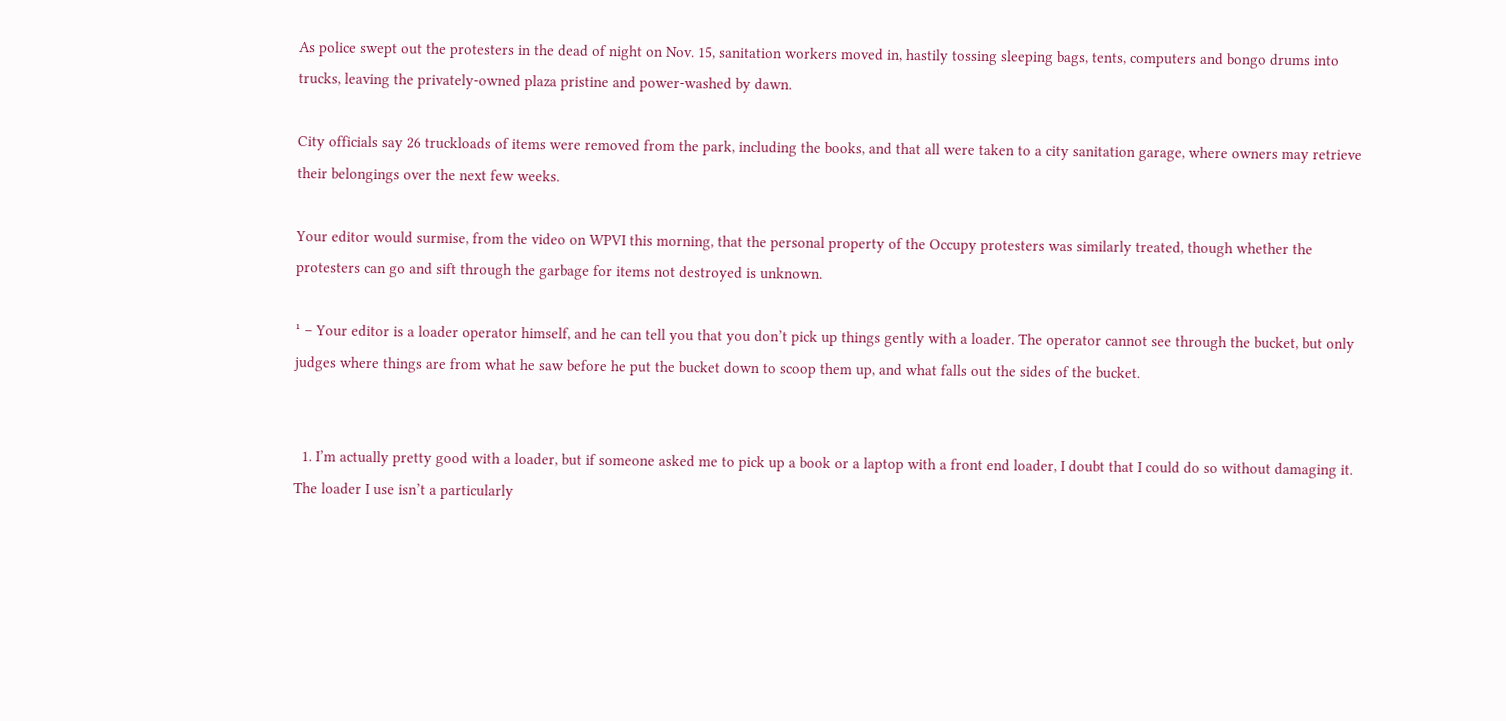As police swept out the protesters in the dead of night on Nov. 15, sanitation workers moved in, hastily tossing sleeping bags, tents, computers and bongo drums into trucks, leaving the privately-owned plaza pristine and power-washed by dawn.

City officials say 26 truckloads of items were removed from the park, including the books, and that all were taken to a city sanitation garage, where owners may retrieve their belongings over the next few weeks.

Your editor would surmise, from the video on WPVI this morning, that the personal property of the Occupy protesters was similarly treated, though whether the protesters can go and sift through the garbage for items not destroyed is unknown.

¹ – Your editor is a loader operator himself, and he can tell you that you don’t pick up things gently with a loader. The operator cannot see through the bucket, but only judges where things are from what he saw before he put the bucket down to scoop them up, and what falls out the sides of the bucket.


  1. I’m actually pretty good with a loader, but if someone asked me to pick up a book or a laptop with a front end loader, I doubt that I could do so without damaging it. The loader I use isn’t a particularly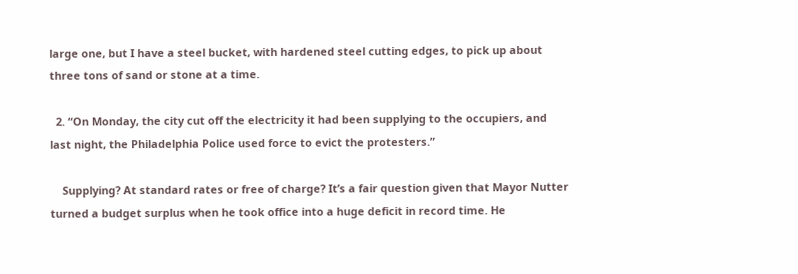large one, but I have a steel bucket, with hardened steel cutting edges, to pick up about three tons of sand or stone at a time.

  2. “On Monday, the city cut off the electricity it had been supplying to the occupiers, and last night, the Philadelphia Police used force to evict the protesters.”

    Supplying? At standard rates or free of charge? It’s a fair question given that Mayor Nutter turned a budget surplus when he took office into a huge deficit in record time. He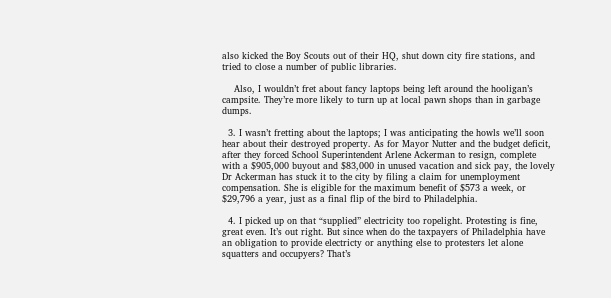also kicked the Boy Scouts out of their HQ, shut down city fire stations, and tried to close a number of public libraries.

    Also, I wouldn’t fret about fancy laptops being left around the hooligan’s campsite. They’re more likely to turn up at local pawn shops than in garbage dumps.

  3. I wasn’t fretting about the laptops; I was anticipating the howls we’ll soon hear about their destroyed property. As for Mayor Nutter and the budget deficit, after they forced School Superintendent Arlene Ackerman to resign, complete with a $905,000 buyout and $83,000 in unused vacation and sick pay, the lovely Dr Ackerman has stuck it to the city by filing a claim for unemployment compensation. She is eligible for the maximum benefit of $573 a week, or $29,796 a year, just as a final flip of the bird to Philadelphia.

  4. I picked up on that “supplied” electricity too ropelight. Protesting is fine, great even. It’s out right. But since when do the taxpayers of Philadelphia have an obligation to provide electricty or anything else to protesters let alone squatters and occupyers? That’s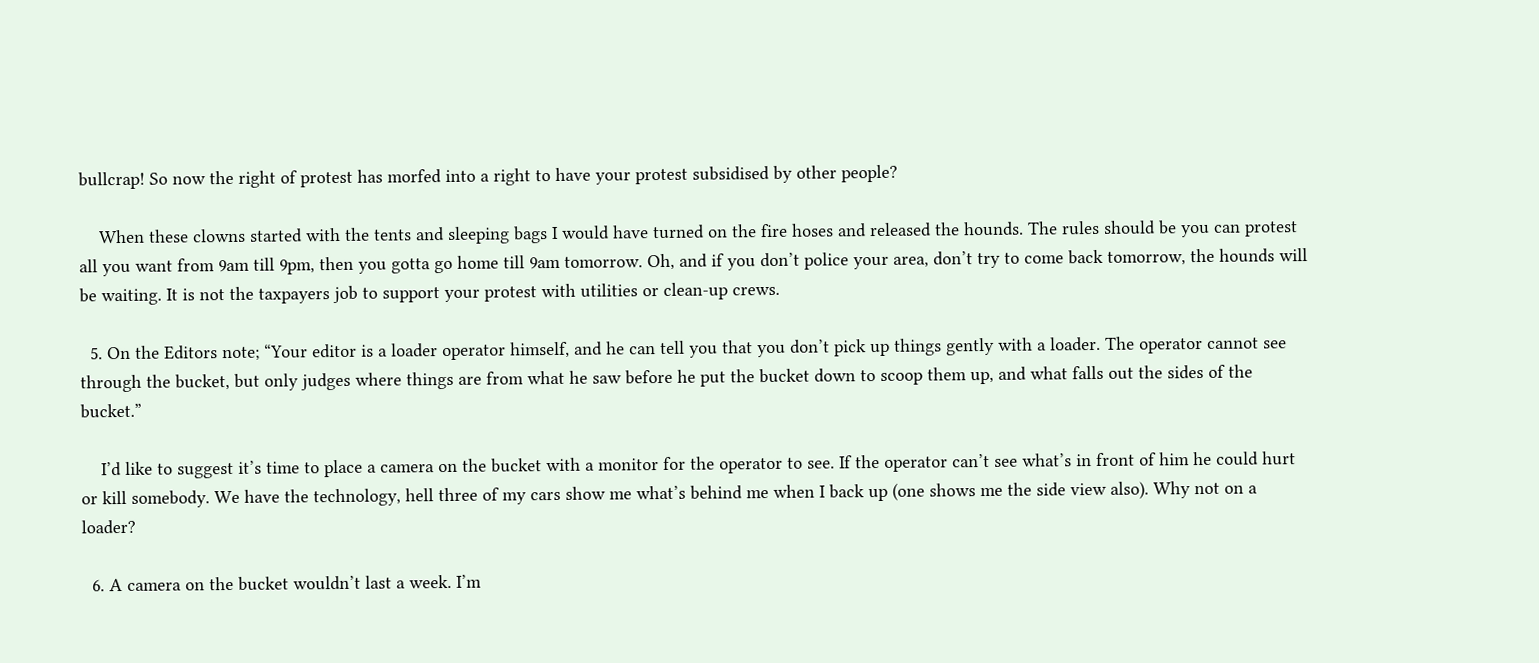bullcrap! So now the right of protest has morfed into a right to have your protest subsidised by other people?

    When these clowns started with the tents and sleeping bags I would have turned on the fire hoses and released the hounds. The rules should be you can protest all you want from 9am till 9pm, then you gotta go home till 9am tomorrow. Oh, and if you don’t police your area, don’t try to come back tomorrow, the hounds will be waiting. It is not the taxpayers job to support your protest with utilities or clean-up crews.

  5. On the Editors note; “Your editor is a loader operator himself, and he can tell you that you don’t pick up things gently with a loader. The operator cannot see through the bucket, but only judges where things are from what he saw before he put the bucket down to scoop them up, and what falls out the sides of the bucket.”

    I’d like to suggest it’s time to place a camera on the bucket with a monitor for the operator to see. If the operator can’t see what’s in front of him he could hurt or kill somebody. We have the technology, hell three of my cars show me what’s behind me when I back up (one shows me the side view also). Why not on a loader?

  6. A camera on the bucket wouldn’t last a week. I’m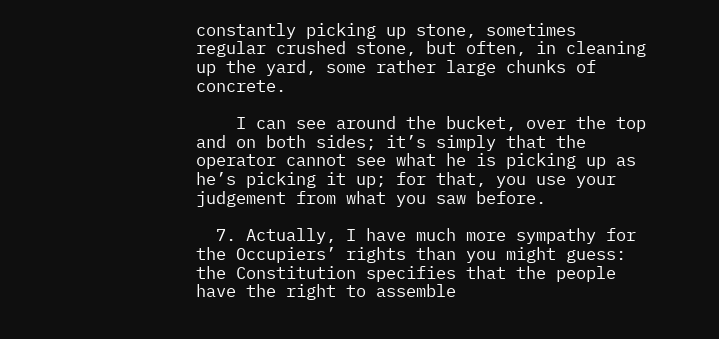constantly picking up stone, sometimes regular crushed stone, but often, in cleaning up the yard, some rather large chunks of concrete.

    I can see around the bucket, over the top and on both sides; it’s simply that the operator cannot see what he is picking up as he’s picking it up; for that, you use your judgement from what you saw before.

  7. Actually, I have much more sympathy for the Occupiers’ rights than you might guess: the Constitution specifies that the people have the right to assemble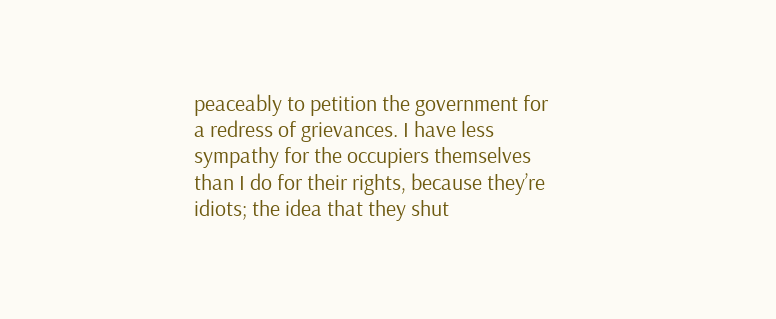peaceably to petition the government for a redress of grievances. I have less sympathy for the occupiers themselves than I do for their rights, because they’re idiots; the idea that they shut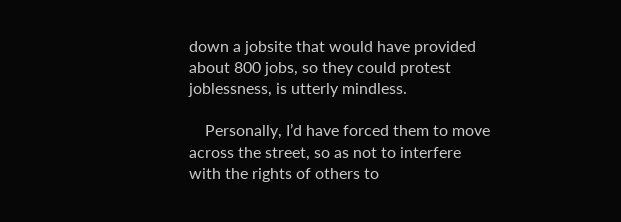down a jobsite that would have provided about 800 jobs, so they could protest joblessness, is utterly mindless.

    Personally, I’d have forced them to move across the street, so as not to interfere with the rights of others to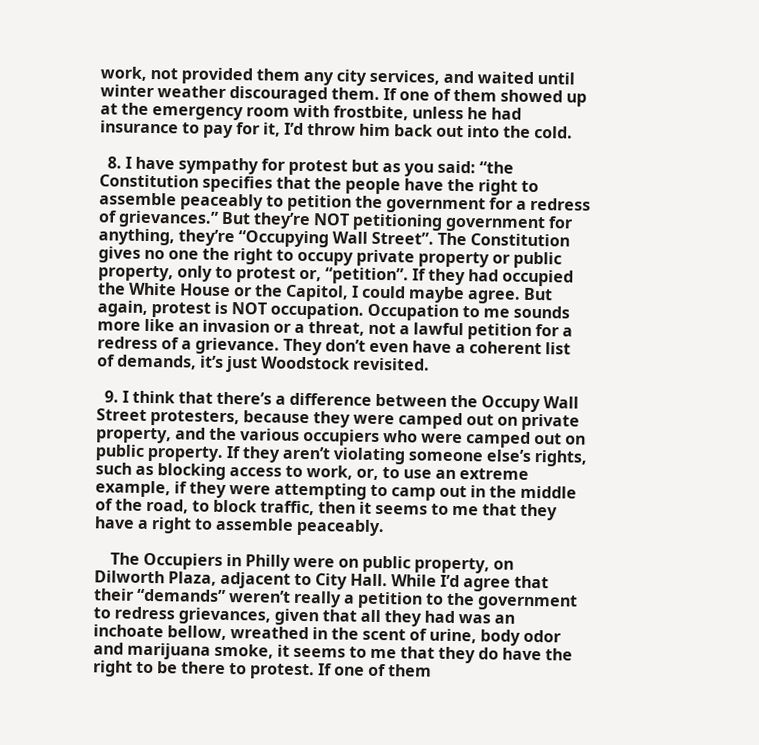work, not provided them any city services, and waited until winter weather discouraged them. If one of them showed up at the emergency room with frostbite, unless he had insurance to pay for it, I’d throw him back out into the cold.

  8. I have sympathy for protest but as you said: “the Constitution specifies that the people have the right to assemble peaceably to petition the government for a redress of grievances.” But they’re NOT petitioning government for anything, they’re “Occupying Wall Street”. The Constitution gives no one the right to occupy private property or public property, only to protest or, “petition”. If they had occupied the White House or the Capitol, I could maybe agree. But again, protest is NOT occupation. Occupation to me sounds more like an invasion or a threat, not a lawful petition for a redress of a grievance. They don’t even have a coherent list of demands, it’s just Woodstock revisited.

  9. I think that there’s a difference between the Occupy Wall Street protesters, because they were camped out on private property, and the various occupiers who were camped out on public property. If they aren’t violating someone else’s rights, such as blocking access to work, or, to use an extreme example, if they were attempting to camp out in the middle of the road, to block traffic, then it seems to me that they have a right to assemble peaceably.

    The Occupiers in Philly were on public property, on Dilworth Plaza, adjacent to City Hall. While I’d agree that their “demands” weren’t really a petition to the government to redress grievances, given that all they had was an inchoate bellow, wreathed in the scent of urine, body odor and marijuana smoke, it seems to me that they do have the right to be there to protest. If one of them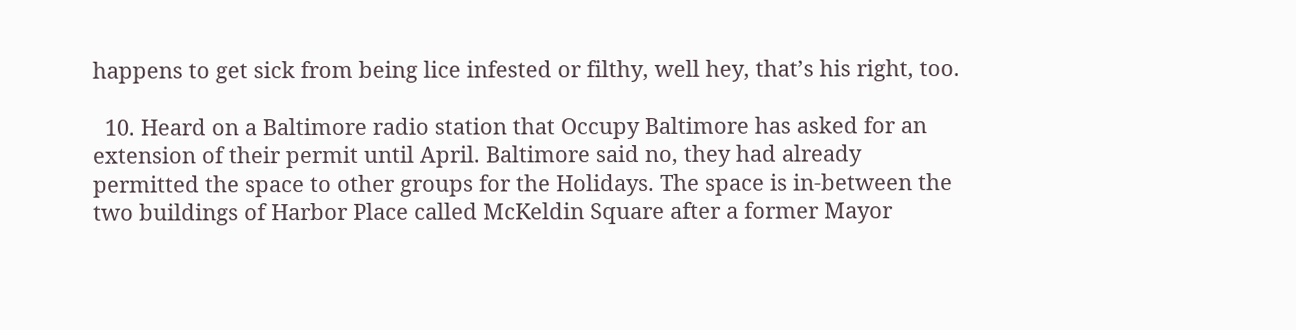happens to get sick from being lice infested or filthy, well hey, that’s his right, too.

  10. Heard on a Baltimore radio station that Occupy Baltimore has asked for an extension of their permit until April. Baltimore said no, they had already permitted the space to other groups for the Holidays. The space is in-between the two buildings of Harbor Place called McKeldin Square after a former Mayor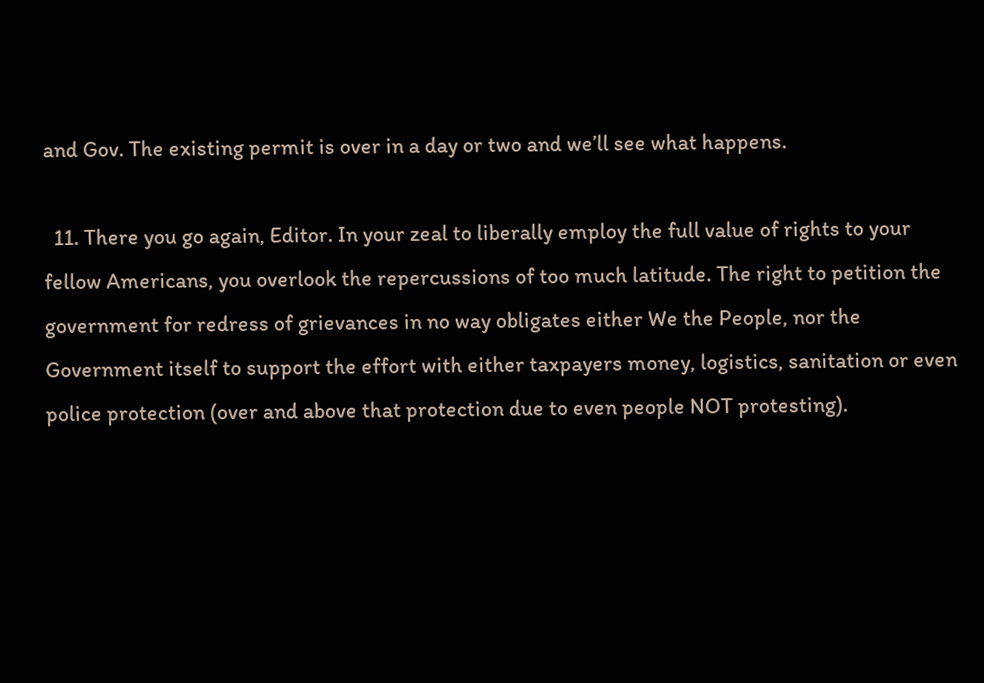and Gov. The existing permit is over in a day or two and we’ll see what happens.

  11. There you go again, Editor. In your zeal to liberally employ the full value of rights to your fellow Americans, you overlook the repercussions of too much latitude. The right to petition the government for redress of grievances in no way obligates either We the People, nor the Government itself to support the effort with either taxpayers money, logistics, sanitation or even police protection (over and above that protection due to even people NOT protesting).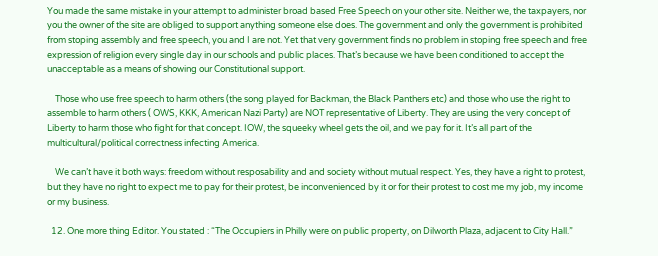You made the same mistake in your attempt to administer broad based Free Speech on your other site. Neither we, the taxpayers, nor you the owner of the site are obliged to support anything someone else does. The government and only the government is prohibited from stoping assembly and free speech, you and I are not. Yet that very government finds no problem in stoping free speech and free expression of religion every single day in our schools and public places. That’s because we have been conditioned to accept the unacceptable as a means of showing our Constitutional support.

    Those who use free speech to harm others (the song played for Backman, the Black Panthers etc) and those who use the right to assemble to harm others ( OWS, KKK, American Nazi Party) are NOT representative of Liberty. They are using the very concept of Liberty to harm those who fight for that concept. IOW, the squeeky wheel gets the oil, and we pay for it. It’s all part of the multicultural/political correctness infecting America.

    We can’t have it both ways: freedom without resposability and and society without mutual respect. Yes, they have a right to protest, but they have no right to expect me to pay for their protest, be inconvenienced by it or for their protest to cost me my job, my income or my business.

  12. One more thing Editor. You stated : “The Occupiers in Philly were on public property, on Dilworth Plaza, adjacent to City Hall.”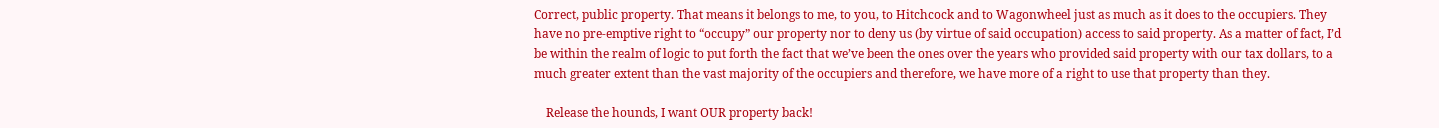Correct, public property. That means it belongs to me, to you, to Hitchcock and to Wagonwheel just as much as it does to the occupiers. They have no pre-emptive right to “occupy” our property nor to deny us (by virtue of said occupation) access to said property. As a matter of fact, I’d be within the realm of logic to put forth the fact that we’ve been the ones over the years who provided said property with our tax dollars, to a much greater extent than the vast majority of the occupiers and therefore, we have more of a right to use that property than they.

    Release the hounds, I want OUR property back!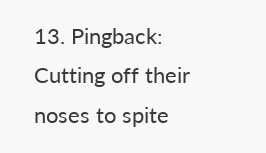13. Pingback: Cutting off their noses to spite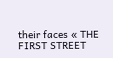their faces « THE FIRST STREET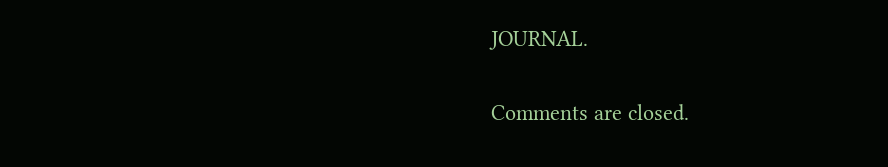JOURNAL.

Comments are closed.